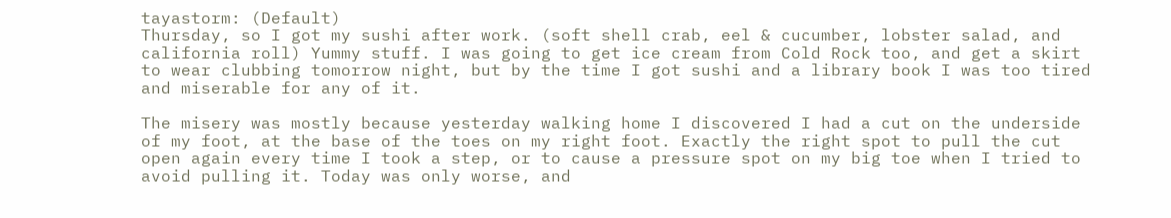tayastorm: (Default)
Thursday, so I got my sushi after work. (soft shell crab, eel & cucumber, lobster salad, and california roll) Yummy stuff. I was going to get ice cream from Cold Rock too, and get a skirt to wear clubbing tomorrow night, but by the time I got sushi and a library book I was too tired and miserable for any of it.

The misery was mostly because yesterday walking home I discovered I had a cut on the underside of my foot, at the base of the toes on my right foot. Exactly the right spot to pull the cut open again every time I took a step, or to cause a pressure spot on my big toe when I tried to avoid pulling it. Today was only worse, and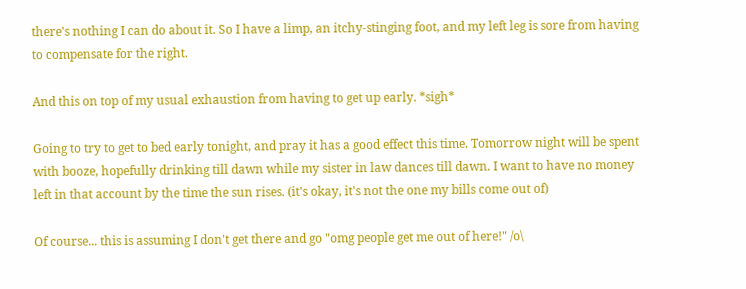there's nothing I can do about it. So I have a limp, an itchy-stinging foot, and my left leg is sore from having to compensate for the right.

And this on top of my usual exhaustion from having to get up early. *sigh*

Going to try to get to bed early tonight, and pray it has a good effect this time. Tomorrow night will be spent with booze, hopefully drinking till dawn while my sister in law dances till dawn. I want to have no money left in that account by the time the sun rises. (it's okay, it's not the one my bills come out of)

Of course... this is assuming I don't get there and go "omg people get me out of here!" /o\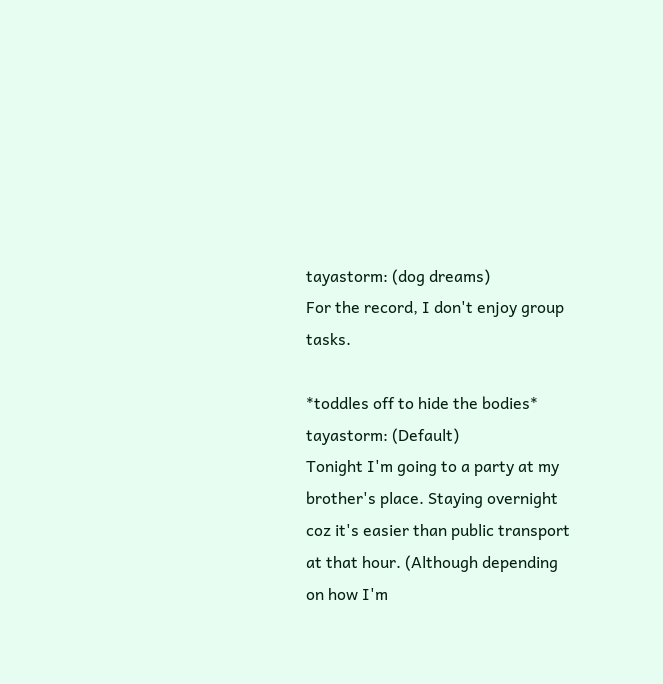tayastorm: (dog dreams)
For the record, I don't enjoy group tasks.

*toddles off to hide the bodies*
tayastorm: (Default)
Tonight I'm going to a party at my brother's place. Staying overnight coz it's easier than public transport at that hour. (Although depending on how I'm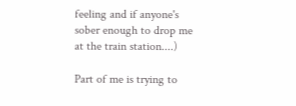feeling and if anyone's sober enough to drop me at the train station....)

Part of me is trying to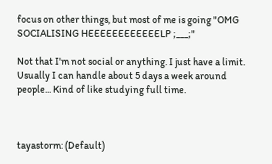focus on other things, but most of me is going "OMG SOCIALISING HEEEEEEEEEEEELP ;___;"

Not that I'm not social or anything. I just have a limit. Usually I can handle about 5 days a week around people... Kind of like studying full time.



tayastorm: (Default)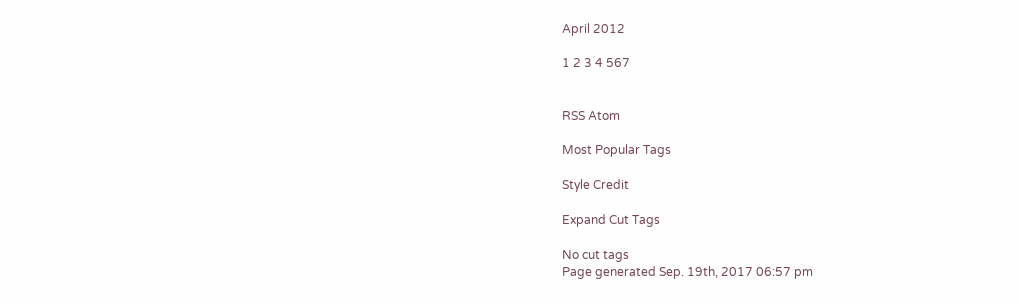April 2012

1 2 3 4 567


RSS Atom

Most Popular Tags

Style Credit

Expand Cut Tags

No cut tags
Page generated Sep. 19th, 2017 06:57 pm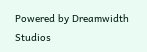Powered by Dreamwidth Studios